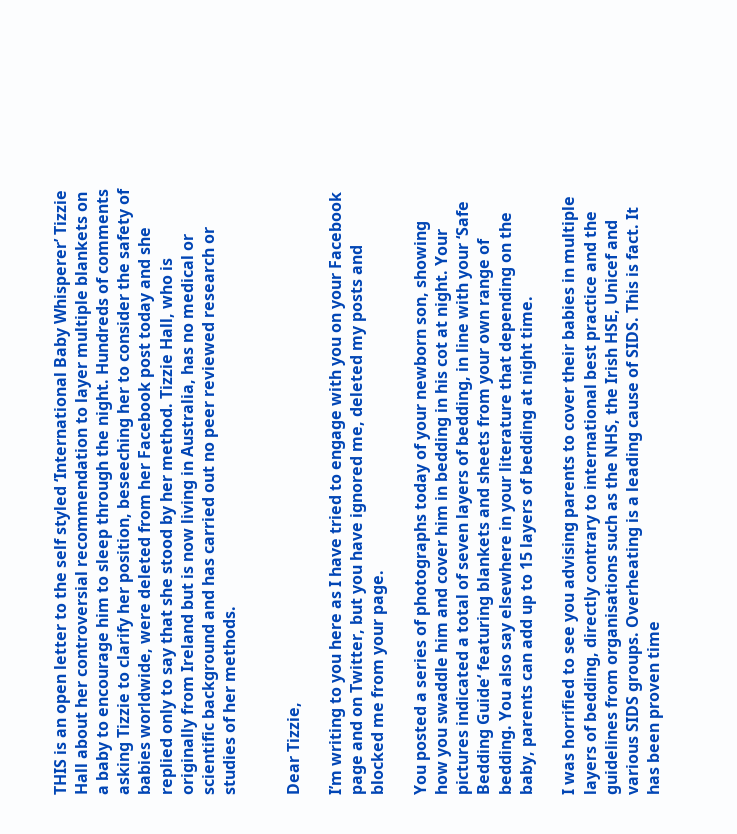THIS is an open letter to the self styled ‘International Baby Whisperer’ Tizzie Hall about her controversial recommendation to layer multiple blankets on a baby to encourage him to sleep through the night. Hundreds of comments asking Tizzie to clarify her position, beseeching her to consider the safety of babies worldwide, were deleted from her Facebook post today and she replied only to say that she stood by her method. Tizzie Hall, who is originally from Ireland but is now living in Australia, has no medical or scientific background and has carried out no peer reviewed research or studies of her methods.


Dear Tizzie,

I’m writing to you here as I have tried to engage with you on your Facebook page and on Twitter, but you have ignored me, deleted my posts and blocked me from your page.

You posted a series of photographs today of your newborn son, showing how you swaddle him and cover him in bedding in his cot at night. Your pictures indicated a total of seven layers of bedding, in line with your ‘Safe Bedding Guide‘ featuring blankets and sheets from your own range of bedding. You also say elsewhere in your literature that depending on the baby, parents can add up to 15 layers of bedding at night time.

I was horrified to see you advising parents to cover their babies in multiple layers of bedding, directly contrary to international best practice and the guidelines from organisations such as the NHS, the Irish HSE, Unicef and various SIDS groups. Overheating is a leading cause of SIDS. This is fact. It has been proven time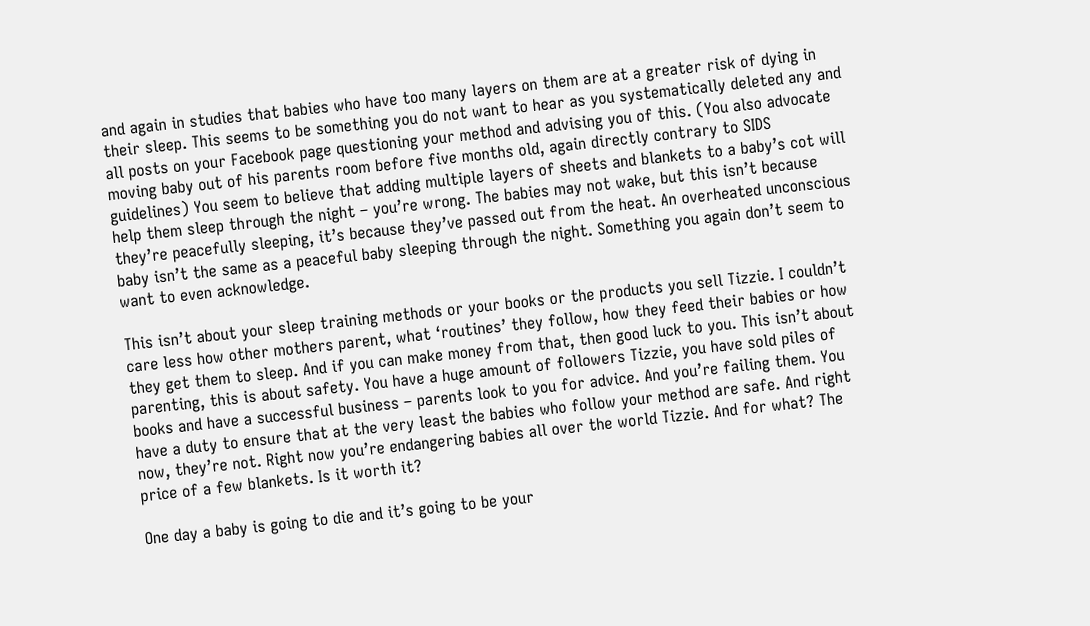and again in studies that babies who have too many layers on them are at a greater risk of dying in their sleep. This seems to be something you do not want to hear as you systematically deleted any and all posts on your Facebook page questioning your method and advising you of this. (You also advocate moving baby out of his parents room before five months old, again directly contrary to SIDS guidelines) You seem to believe that adding multiple layers of sheets and blankets to a baby’s cot will help them sleep through the night – you’re wrong. The babies may not wake, but this isn’t because they’re peacefully sleeping, it’s because they’ve passed out from the heat. An overheated unconscious baby isn’t the same as a peaceful baby sleeping through the night. Something you again don’t seem to want to even acknowledge.

This isn’t about your sleep training methods or your books or the products you sell Tizzie. I couldn’t care less how other mothers parent, what ‘routines’ they follow, how they feed their babies or how they get them to sleep. And if you can make money from that, then good luck to you. This isn’t about parenting, this is about safety. You have a huge amount of followers Tizzie, you have sold piles of books and have a successful business – parents look to you for advice. And you’re failing them. You have a duty to ensure that at the very least the babies who follow your method are safe. And right now, they’re not. Right now you’re endangering babies all over the world Tizzie. And for what? The price of a few blankets. Is it worth it?

One day a baby is going to die and it’s going to be your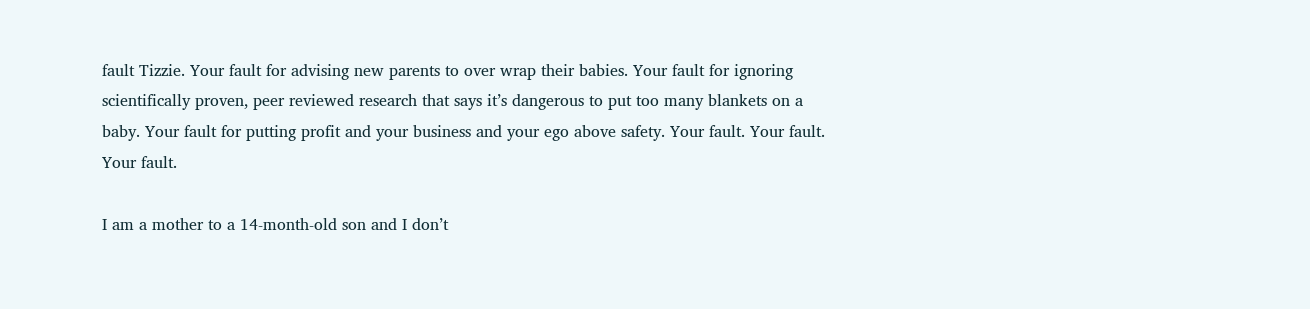fault Tizzie. Your fault for advising new parents to over wrap their babies. Your fault for ignoring scientifically proven, peer reviewed research that says it’s dangerous to put too many blankets on a baby. Your fault for putting profit and your business and your ego above safety. Your fault. Your fault. Your fault.

I am a mother to a 14-month-old son and I don’t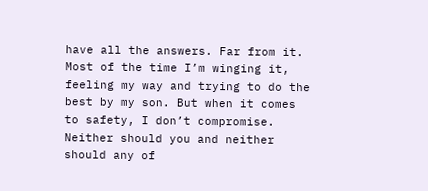have all the answers. Far from it. Most of the time I’m winging it, feeling my way and trying to do the best by my son. But when it comes to safety, I don’t compromise. Neither should you and neither should any of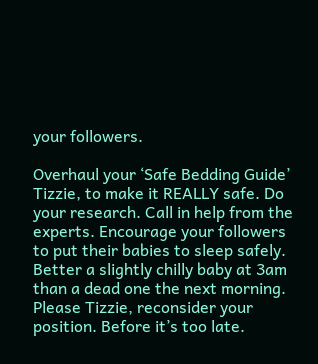your followers.

Overhaul your ‘Safe Bedding Guide’ Tizzie, to make it REALLY safe. Do your research. Call in help from the experts. Encourage your followers to put their babies to sleep safely. Better a slightly chilly baby at 3am than a dead one the next morning. Please Tizzie, reconsider your position. Before it’s too late.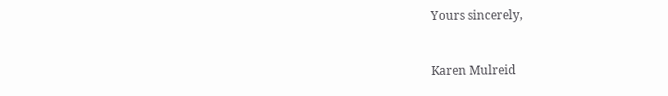Yours sincerely,


Karen Mulreid